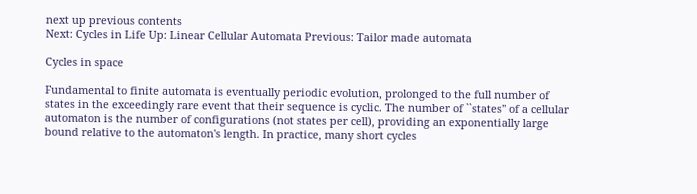next up previous contents
Next: Cycles in Life Up: Linear Cellular Automata Previous: Tailor made automata

Cycles in space

Fundamental to finite automata is eventually periodic evolution, prolonged to the full number of states in the exceedingly rare event that their sequence is cyclic. The number of ``states'' of a cellular automaton is the number of configurations (not states per cell), providing an exponentially large bound relative to the automaton's length. In practice, many short cycles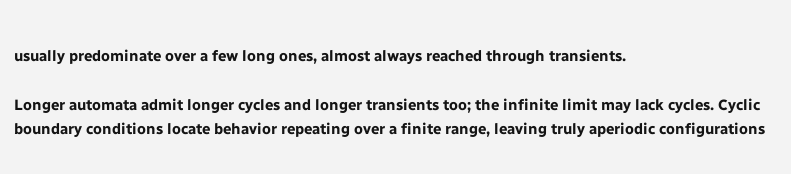usually predominate over a few long ones, almost always reached through transients.

Longer automata admit longer cycles and longer transients too; the infinite limit may lack cycles. Cyclic boundary conditions locate behavior repeating over a finite range, leaving truly aperiodic configurations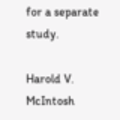for a separate study.

Harold V. McIntosh